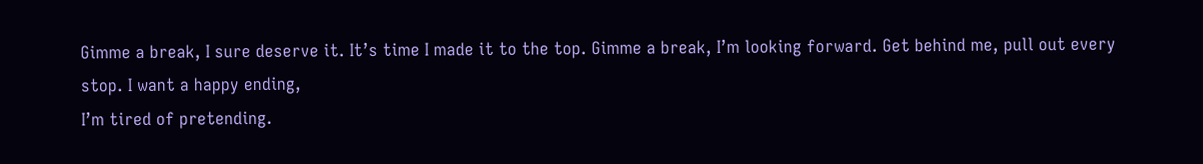Gimme a break, I sure deserve it. It’s time I made it to the top. Gimme a break, I’m looking forward. Get behind me, pull out every stop. I want a happy ending,
I’m tired of pretending.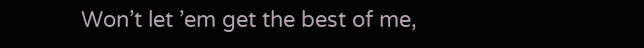Won’t let ’em get the best of me,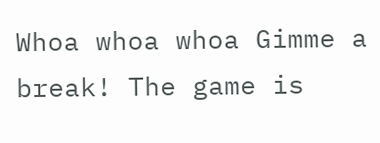Whoa whoa whoa Gimme a break! The game is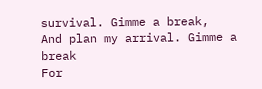survival. Gimme a break,
And plan my arrival. Gimme a break
For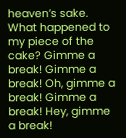heaven’s sake. What happened to my piece of the cake? Gimme a break! Gimme a break! Oh, gimme a break! Gimme a break! Hey, gimme a break!